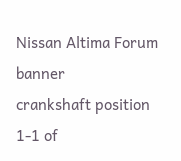Nissan Altima Forum banner
crankshaft position
1-1 of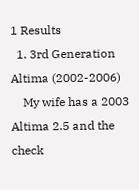1 Results
  1. 3rd Generation Altima (2002-2006)
    My wife has a 2003 Altima 2.5 and the check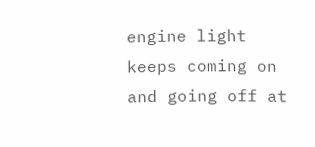engine light keeps coming on and going off at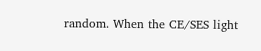random. When the CE/SES light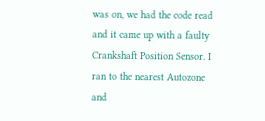was on, we had the code read and it came up with a faulty Crankshaft Position Sensor. I ran to the nearest Autozone and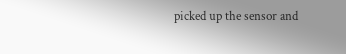picked up the sensor and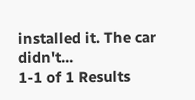installed it. The car didn't...
1-1 of 1 Results